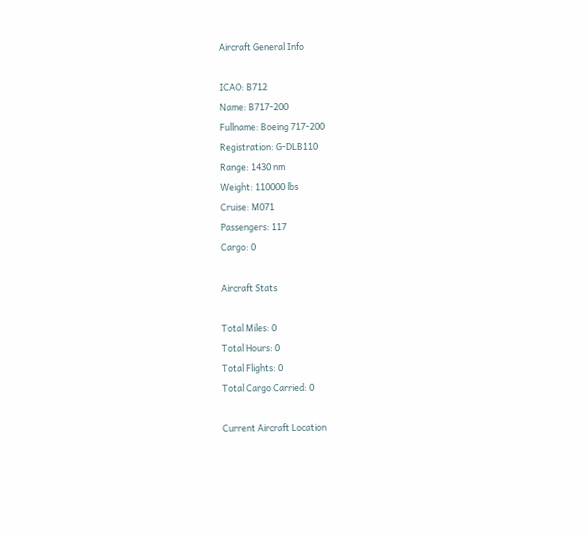Aircraft General Info

ICAO: B712
Name: B717-200
Fullname: Boeing 717-200
Registration: G-DLB110
Range: 1430 nm
Weight: 110000 lbs
Cruise: M071
Passengers: 117
Cargo: 0

Aircraft Stats

Total Miles: 0
Total Hours: 0
Total Flights: 0
Total Cargo Carried: 0

Current Aircraft Location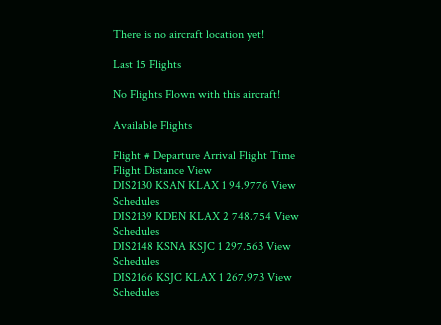There is no aircraft location yet!

Last 15 Flights

No Flights Flown with this aircraft!

Available Flights

Flight # Departure Arrival Flight Time Flight Distance View
DIS2130 KSAN KLAX 1 94.9776 View Schedules
DIS2139 KDEN KLAX 2 748.754 View Schedules
DIS2148 KSNA KSJC 1 297.563 View Schedules
DIS2166 KSJC KLAX 1 267.973 View Schedules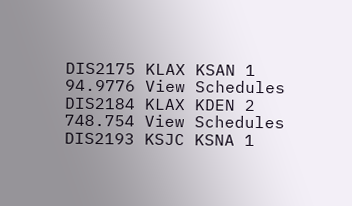DIS2175 KLAX KSAN 1 94.9776 View Schedules
DIS2184 KLAX KDEN 2 748.754 View Schedules
DIS2193 KSJC KSNA 1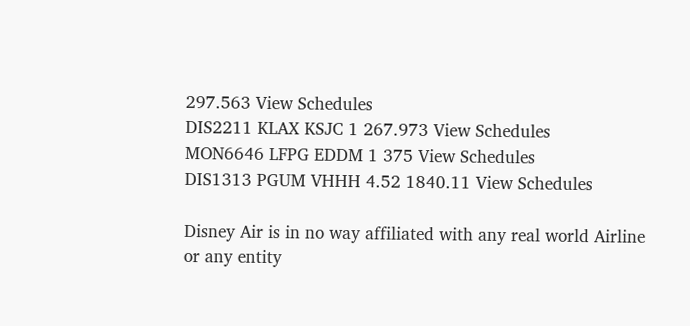297.563 View Schedules
DIS2211 KLAX KSJC 1 267.973 View Schedules
MON6646 LFPG EDDM 1 375 View Schedules
DIS1313 PGUM VHHH 4.52 1840.11 View Schedules

Disney Air is in no way affiliated with any real world Airline or any entity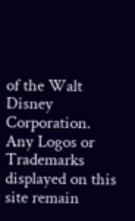of the Walt Disney Corporation. Any Logos or Trademarks displayed on this site remain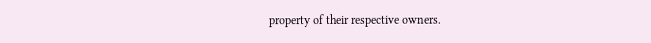property of their respective owners.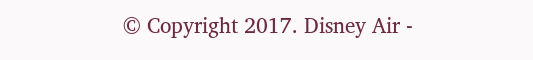© Copyright 2017. Disney Air -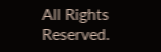All Rights Reserved.